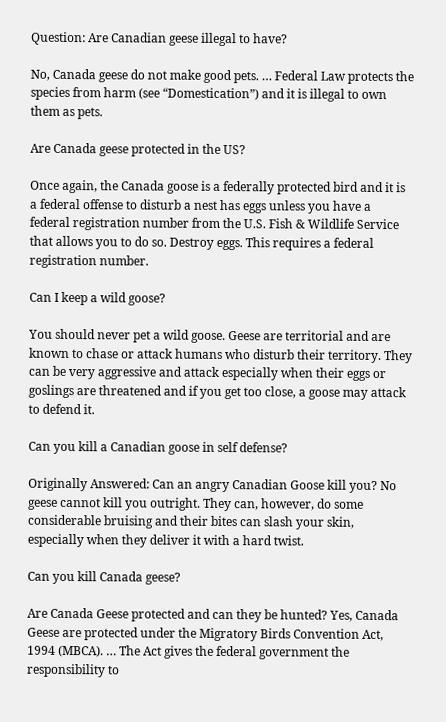Question: Are Canadian geese illegal to have?

No, Canada geese do not make good pets. … Federal Law protects the species from harm (see “Domestication”) and it is illegal to own them as pets.

Are Canada geese protected in the US?

Once again, the Canada goose is a federally protected bird and it is a federal offense to disturb a nest has eggs unless you have a federal registration number from the U.S. Fish & Wildlife Service that allows you to do so. Destroy eggs. This requires a federal registration number.

Can I keep a wild goose?

You should never pet a wild goose. Geese are territorial and are known to chase or attack humans who disturb their territory. They can be very aggressive and attack especially when their eggs or goslings are threatened and if you get too close, a goose may attack to defend it.

Can you kill a Canadian goose in self defense?

Originally Answered: Can an angry Canadian Goose kill you? No geese cannot kill you outright. They can, however, do some considerable bruising and their bites can slash your skin, especially when they deliver it with a hard twist.

Can you kill Canada geese?

Are Canada Geese protected and can they be hunted? Yes, Canada Geese are protected under the Migratory Birds Convention Act, 1994 (MBCA). … The Act gives the federal government the responsibility to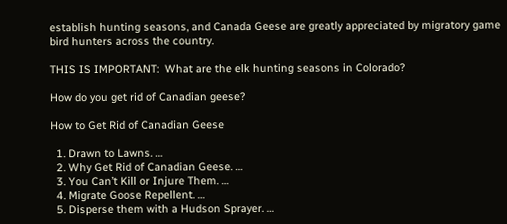establish hunting seasons, and Canada Geese are greatly appreciated by migratory game bird hunters across the country.

THIS IS IMPORTANT:  What are the elk hunting seasons in Colorado?

How do you get rid of Canadian geese?

How to Get Rid of Canadian Geese

  1. Drawn to Lawns. …
  2. Why Get Rid of Canadian Geese. …
  3. You Can’t Kill or Injure Them. …
  4. Migrate Goose Repellent. …
  5. Disperse them with a Hudson Sprayer. …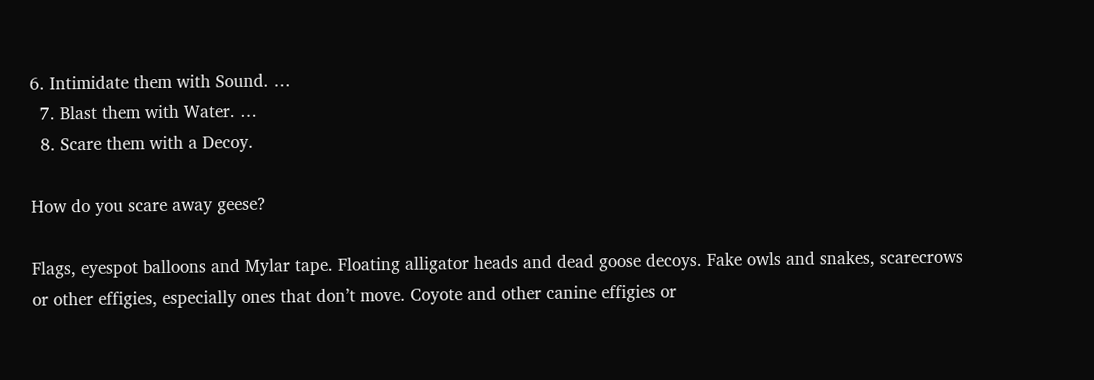6. Intimidate them with Sound. …
  7. Blast them with Water. …
  8. Scare them with a Decoy.

How do you scare away geese?

Flags, eyespot balloons and Mylar tape. Floating alligator heads and dead goose decoys. Fake owls and snakes, scarecrows or other effigies, especially ones that don’t move. Coyote and other canine effigies or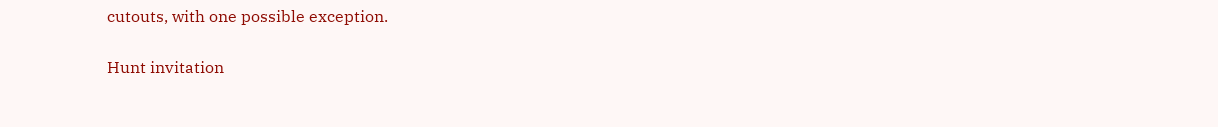cutouts, with one possible exception.

Hunt invitation